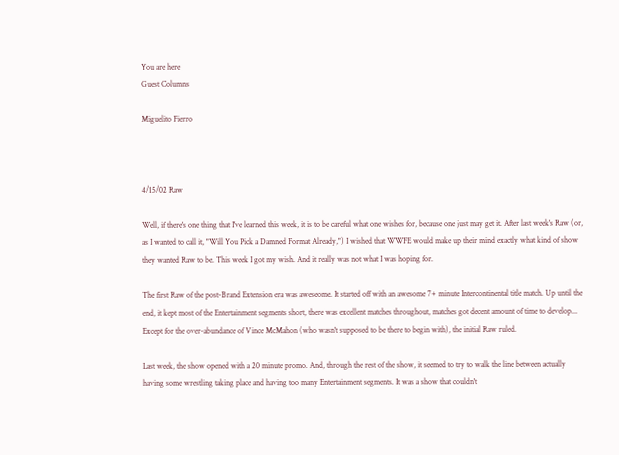You are here
Guest Columns

Miguelito Fierro



4/15/02 Raw

Well, if there's one thing that I've learned this week, it is to be careful what one wishes for, because one just may get it. After last week's Raw (or, as I wanted to call it, "Will You Pick a Damned Format Already,") I wished that WWFE would make up their mind exactly what kind of show they wanted Raw to be. This week I got my wish. And it really was not what I was hoping for.

The first Raw of the post-Brand Extension era was aweseome. It started off with an awesome 7+ minute Intercontinental title match. Up until the end, it kept most of the Entertainment segments short, there was excellent matches throughout, matches got decent amount of time to develop... Except for the over-abundance of Vince McMahon (who wasn't supposed to be there to begin with), the initial Raw ruled.

Last week, the show opened with a 20 minute promo. And, through the rest of the show, it seemed to try to walk the line between actually having some wrestling taking place and having too many Entertainment segments. It was a show that couldn't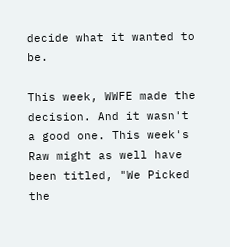decide what it wanted to be.

This week, WWFE made the decision. And it wasn't a good one. This week's Raw might as well have been titled, "We Picked the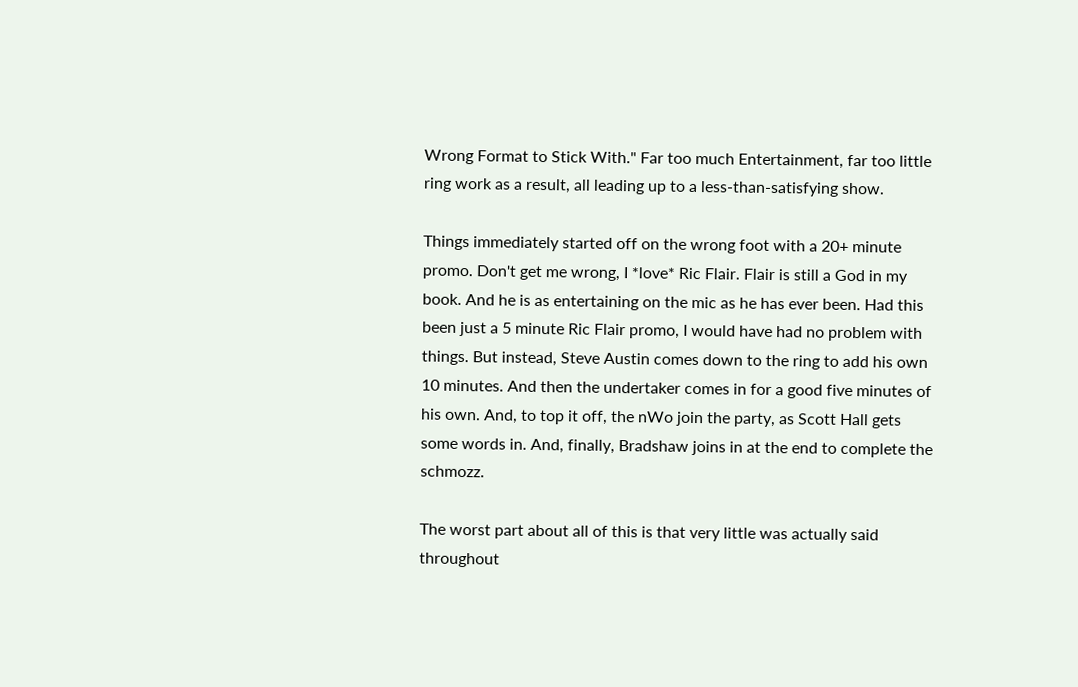Wrong Format to Stick With." Far too much Entertainment, far too little ring work as a result, all leading up to a less-than-satisfying show.

Things immediately started off on the wrong foot with a 20+ minute promo. Don't get me wrong, I *love* Ric Flair. Flair is still a God in my book. And he is as entertaining on the mic as he has ever been. Had this been just a 5 minute Ric Flair promo, I would have had no problem with things. But instead, Steve Austin comes down to the ring to add his own 10 minutes. And then the undertaker comes in for a good five minutes of his own. And, to top it off, the nWo join the party, as Scott Hall gets some words in. And, finally, Bradshaw joins in at the end to complete the schmozz.

The worst part about all of this is that very little was actually said throughout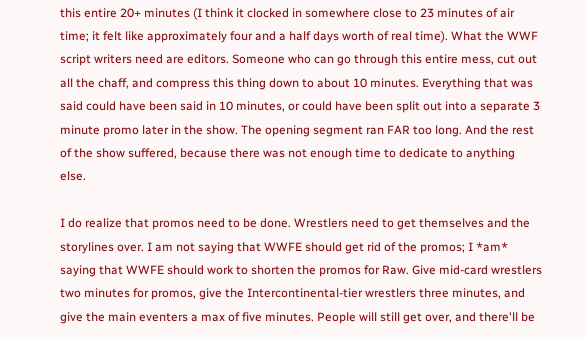this entire 20+ minutes (I think it clocked in somewhere close to 23 minutes of air time; it felt like approximately four and a half days worth of real time). What the WWF script writers need are editors. Someone who can go through this entire mess, cut out all the chaff, and compress this thing down to about 10 minutes. Everything that was said could have been said in 10 minutes, or could have been split out into a separate 3 minute promo later in the show. The opening segment ran FAR too long. And the rest of the show suffered, because there was not enough time to dedicate to anything else.

I do realize that promos need to be done. Wrestlers need to get themselves and the storylines over. I am not saying that WWFE should get rid of the promos; I *am* saying that WWFE should work to shorten the promos for Raw. Give mid-card wrestlers two minutes for promos, give the Intercontinental-tier wrestlers three minutes, and give the main eventers a max of five minutes. People will still get over, and there'll be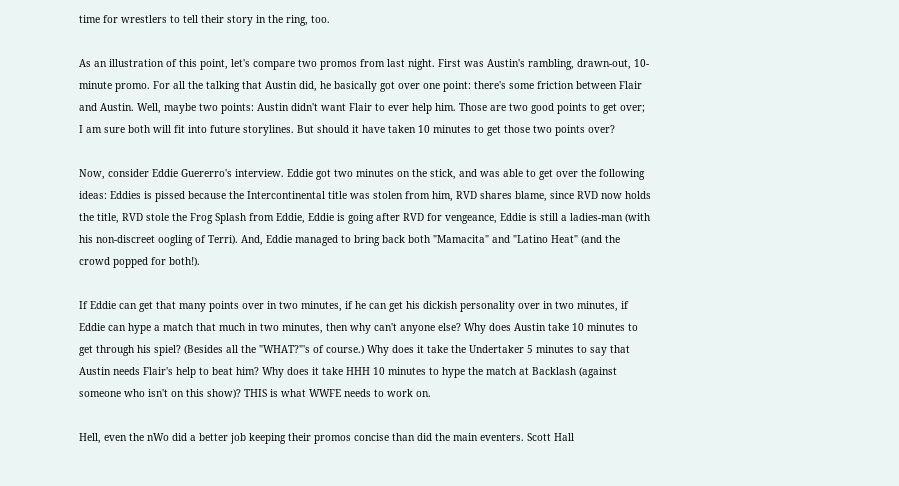time for wrestlers to tell their story in the ring, too.

As an illustration of this point, let's compare two promos from last night. First was Austin's rambling, drawn-out, 10-minute promo. For all the talking that Austin did, he basically got over one point: there's some friction between Flair and Austin. Well, maybe two points: Austin didn't want Flair to ever help him. Those are two good points to get over; I am sure both will fit into future storylines. But should it have taken 10 minutes to get those two points over?

Now, consider Eddie Guererro's interview. Eddie got two minutes on the stick, and was able to get over the following ideas: Eddies is pissed because the Intercontinental title was stolen from him, RVD shares blame, since RVD now holds the title, RVD stole the Frog Splash from Eddie, Eddie is going after RVD for vengeance, Eddie is still a ladies-man (with his non-discreet oogling of Terri). And, Eddie managed to bring back both "Mamacita" and "Latino Heat" (and the crowd popped for both!).

If Eddie can get that many points over in two minutes, if he can get his dickish personality over in two minutes, if Eddie can hype a match that much in two minutes, then why can't anyone else? Why does Austin take 10 minutes to get through his spiel? (Besides all the "WHAT?"'s of course.) Why does it take the Undertaker 5 minutes to say that Austin needs Flair's help to beat him? Why does it take HHH 10 minutes to hype the match at Backlash (against someone who isn't on this show)? THIS is what WWFE needs to work on.

Hell, even the nWo did a better job keeping their promos concise than did the main eventers. Scott Hall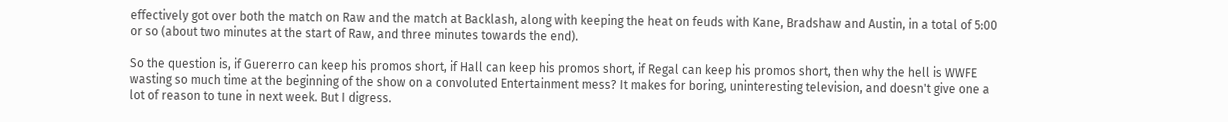effectively got over both the match on Raw and the match at Backlash, along with keeping the heat on feuds with Kane, Bradshaw and Austin, in a total of 5:00 or so (about two minutes at the start of Raw, and three minutes towards the end).

So the question is, if Guererro can keep his promos short, if Hall can keep his promos short, if Regal can keep his promos short, then why the hell is WWFE wasting so much time at the beginning of the show on a convoluted Entertainment mess? It makes for boring, uninteresting television, and doesn't give one a lot of reason to tune in next week. But I digress.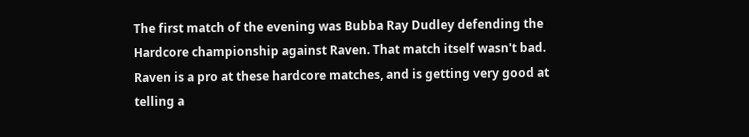The first match of the evening was Bubba Ray Dudley defending the Hardcore championship against Raven. That match itself wasn't bad. Raven is a pro at these hardcore matches, and is getting very good at telling a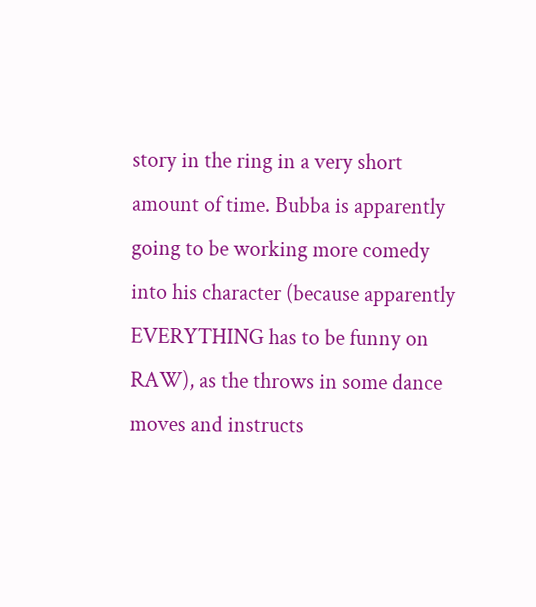story in the ring in a very short amount of time. Bubba is apparently going to be working more comedy into his character (because apparently EVERYTHING has to be funny on RAW), as the throws in some dance moves and instructs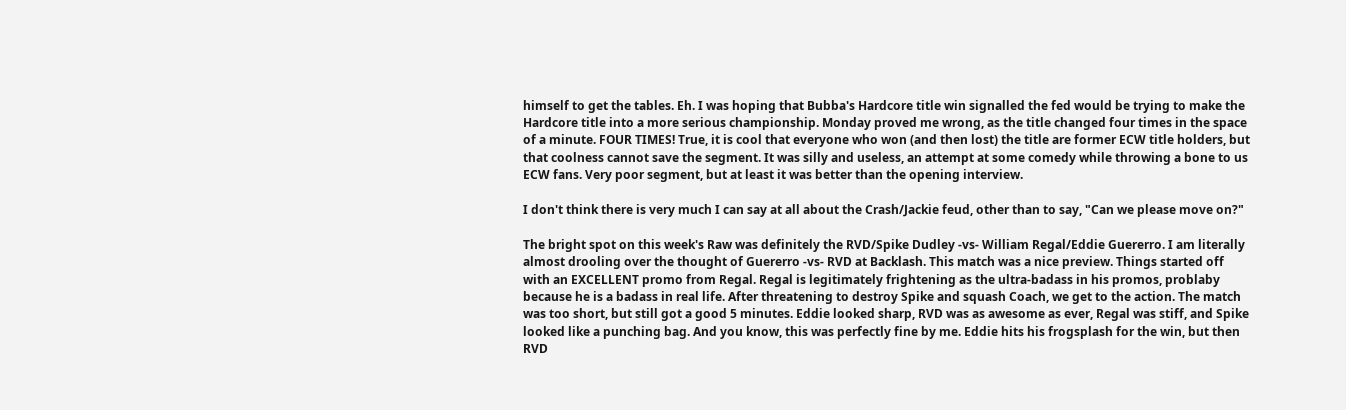himself to get the tables. Eh. I was hoping that Bubba's Hardcore title win signalled the fed would be trying to make the Hardcore title into a more serious championship. Monday proved me wrong, as the title changed four times in the space of a minute. FOUR TIMES! True, it is cool that everyone who won (and then lost) the title are former ECW title holders, but that coolness cannot save the segment. It was silly and useless, an attempt at some comedy while throwing a bone to us ECW fans. Very poor segment, but at least it was better than the opening interview.

I don't think there is very much I can say at all about the Crash/Jackie feud, other than to say, "Can we please move on?"

The bright spot on this week's Raw was definitely the RVD/Spike Dudley -vs- William Regal/Eddie Guererro. I am literally almost drooling over the thought of Guererro -vs- RVD at Backlash. This match was a nice preview. Things started off with an EXCELLENT promo from Regal. Regal is legitimately frightening as the ultra-badass in his promos, problaby because he is a badass in real life. After threatening to destroy Spike and squash Coach, we get to the action. The match was too short, but still got a good 5 minutes. Eddie looked sharp, RVD was as awesome as ever, Regal was stiff, and Spike looked like a punching bag. And you know, this was perfectly fine by me. Eddie hits his frogsplash for the win, but then RVD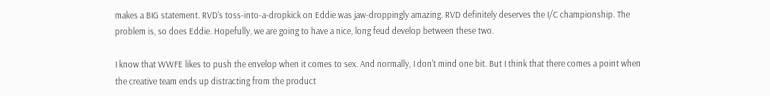makes a BIG statement. RVD's toss-into-a-dropkick on Eddie was jaw-droppingly amazing. RVD definitely deserves the I/C championship. The problem is, so does Eddie. Hopefully, we are going to have a nice, long feud develop between these two.

I know that WWFE likes to push the envelop when it comes to sex. And normally, I don't mind one bit. But I think that there comes a point when the creative team ends up distracting from the product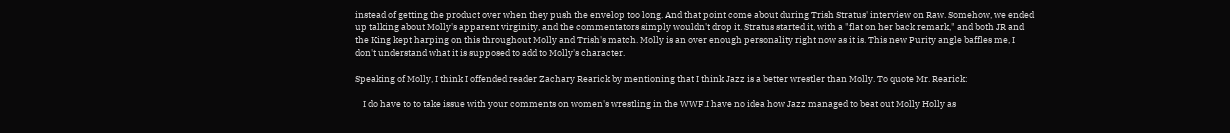instead of getting the product over when they push the envelop too long. And that point come about during Trish Stratus' interview on Raw. Somehow, we ended up talking about Molly's apparent virginity, and the commentators simply wouldn't drop it. Stratus started it, with a "flat on her back remark," and both JR and the King kept harping on this throughout Molly and Trish's match. Molly is an over enough personality right now as it is. This new Purity angle baffles me, I don't understand what it is supposed to add to Molly's character.

Speaking of Molly, I think I offended reader Zachary Rearick by mentioning that I think Jazz is a better wrestler than Molly. To quote Mr. Rearick:

    I do have to to take issue with your comments on women's wrestling in the WWF.I have no idea how Jazz managed to beat out Molly Holly as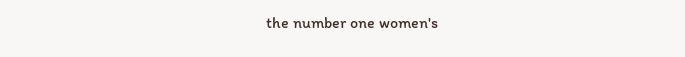the number one women's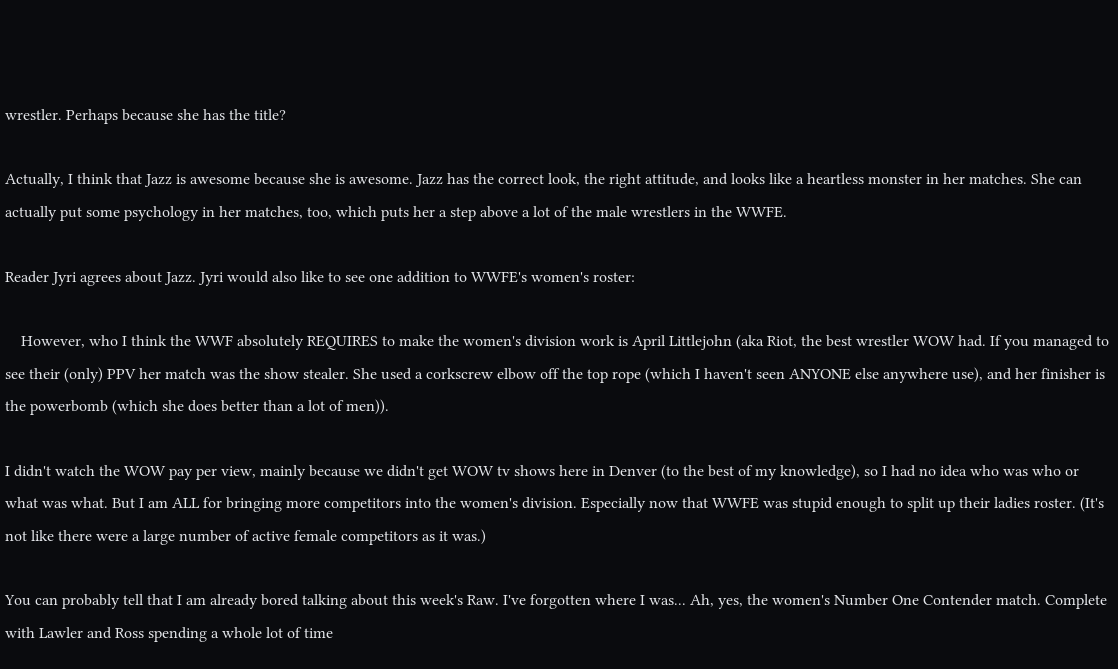wrestler. Perhaps because she has the title?

Actually, I think that Jazz is awesome because she is awesome. Jazz has the correct look, the right attitude, and looks like a heartless monster in her matches. She can actually put some psychology in her matches, too, which puts her a step above a lot of the male wrestlers in the WWFE.

Reader Jyri agrees about Jazz. Jyri would also like to see one addition to WWFE's women's roster:

    However, who I think the WWF absolutely REQUIRES to make the women's division work is April Littlejohn (aka Riot, the best wrestler WOW had. If you managed to see their (only) PPV her match was the show stealer. She used a corkscrew elbow off the top rope (which I haven't seen ANYONE else anywhere use), and her finisher is the powerbomb (which she does better than a lot of men)).

I didn't watch the WOW pay per view, mainly because we didn't get WOW tv shows here in Denver (to the best of my knowledge), so I had no idea who was who or what was what. But I am ALL for bringing more competitors into the women's division. Especially now that WWFE was stupid enough to split up their ladies roster. (It's not like there were a large number of active female competitors as it was.)

You can probably tell that I am already bored talking about this week's Raw. I've forgotten where I was... Ah, yes, the women's Number One Contender match. Complete with Lawler and Ross spending a whole lot of time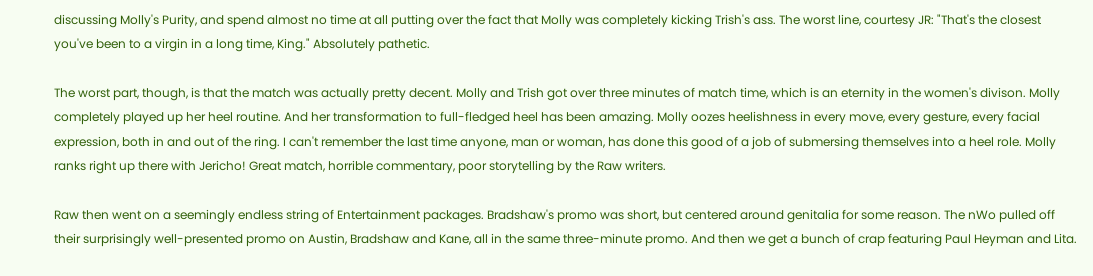discussing Molly's Purity, and spend almost no time at all putting over the fact that Molly was completely kicking Trish's ass. The worst line, courtesy JR: "That's the closest you've been to a virgin in a long time, King." Absolutely pathetic.

The worst part, though, is that the match was actually pretty decent. Molly and Trish got over three minutes of match time, which is an eternity in the women's divison. Molly completely played up her heel routine. And her transformation to full-fledged heel has been amazing. Molly oozes heelishness in every move, every gesture, every facial expression, both in and out of the ring. I can't remember the last time anyone, man or woman, has done this good of a job of submersing themselves into a heel role. Molly ranks right up there with Jericho! Great match, horrible commentary, poor storytelling by the Raw writers.

Raw then went on a seemingly endless string of Entertainment packages. Bradshaw's promo was short, but centered around genitalia for some reason. The nWo pulled off their surprisingly well-presented promo on Austin, Bradshaw and Kane, all in the same three-minute promo. And then we get a bunch of crap featuring Paul Heyman and Lita.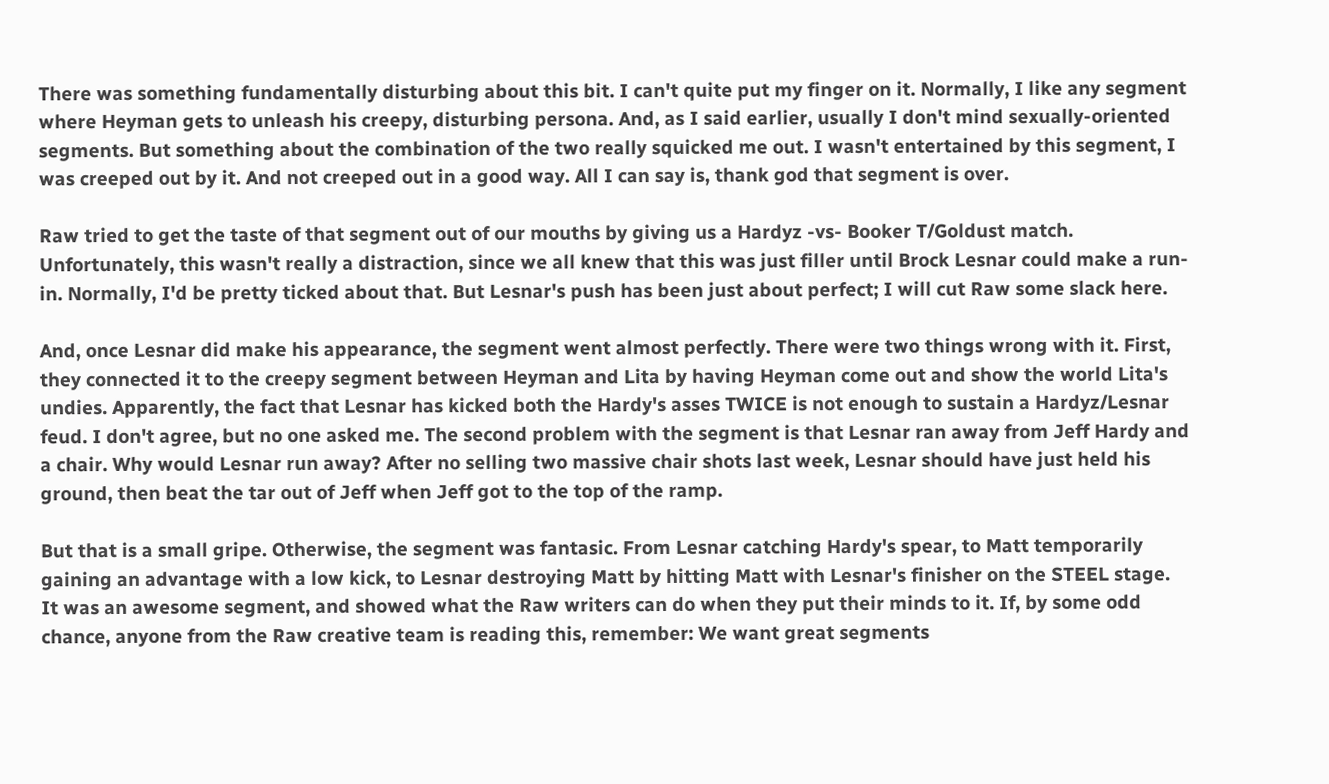There was something fundamentally disturbing about this bit. I can't quite put my finger on it. Normally, I like any segment where Heyman gets to unleash his creepy, disturbing persona. And, as I said earlier, usually I don't mind sexually-oriented segments. But something about the combination of the two really squicked me out. I wasn't entertained by this segment, I was creeped out by it. And not creeped out in a good way. All I can say is, thank god that segment is over.

Raw tried to get the taste of that segment out of our mouths by giving us a Hardyz -vs- Booker T/Goldust match. Unfortunately, this wasn't really a distraction, since we all knew that this was just filler until Brock Lesnar could make a run-in. Normally, I'd be pretty ticked about that. But Lesnar's push has been just about perfect; I will cut Raw some slack here.

And, once Lesnar did make his appearance, the segment went almost perfectly. There were two things wrong with it. First, they connected it to the creepy segment between Heyman and Lita by having Heyman come out and show the world Lita's undies. Apparently, the fact that Lesnar has kicked both the Hardy's asses TWICE is not enough to sustain a Hardyz/Lesnar feud. I don't agree, but no one asked me. The second problem with the segment is that Lesnar ran away from Jeff Hardy and a chair. Why would Lesnar run away? After no selling two massive chair shots last week, Lesnar should have just held his ground, then beat the tar out of Jeff when Jeff got to the top of the ramp.

But that is a small gripe. Otherwise, the segment was fantasic. From Lesnar catching Hardy's spear, to Matt temporarily gaining an advantage with a low kick, to Lesnar destroying Matt by hitting Matt with Lesnar's finisher on the STEEL stage. It was an awesome segment, and showed what the Raw writers can do when they put their minds to it. If, by some odd chance, anyone from the Raw creative team is reading this, remember: We want great segments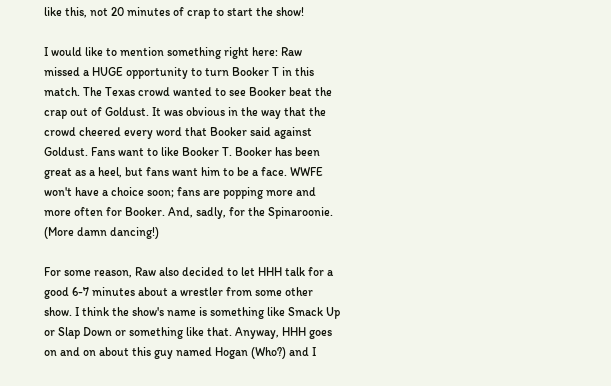like this, not 20 minutes of crap to start the show!

I would like to mention something right here: Raw missed a HUGE opportunity to turn Booker T in this match. The Texas crowd wanted to see Booker beat the crap out of Goldust. It was obvious in the way that the crowd cheered every word that Booker said against Goldust. Fans want to like Booker T. Booker has been great as a heel, but fans want him to be a face. WWFE won't have a choice soon; fans are popping more and more often for Booker. And, sadly, for the Spinaroonie. (More damn dancing!)

For some reason, Raw also decided to let HHH talk for a good 6-7 minutes about a wrestler from some other show. I think the show's name is something like Smack Up or Slap Down or something like that. Anyway, HHH goes on and on about this guy named Hogan (Who?) and I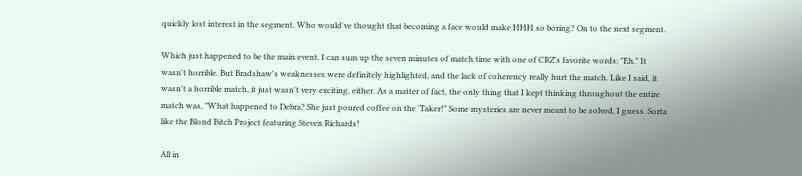quickly lost interest in the segment. Who would've thought that becoming a face would make HHH so boring? On to the next segment.

Which just happened to be the main event. I can sum up the seven minutes of match time with one of CRZ's favorite words: "Eh." It wasn't horrible. But Bradshaw's weaknesses were definitely highlighted, and the lack of coherency really hurt the match. Like I said, it wasn't a horrible match, it just wasn't very exciting, either. As a matter of fact, the only thing that I kept thinking throughout the entire match was, "What happened to Debra? She just poured coffee on the 'Taker!" Some mysteries are never meant to be solved, I guess. Sorta like the Blond Bitch Project featuring Steven Richards!

All in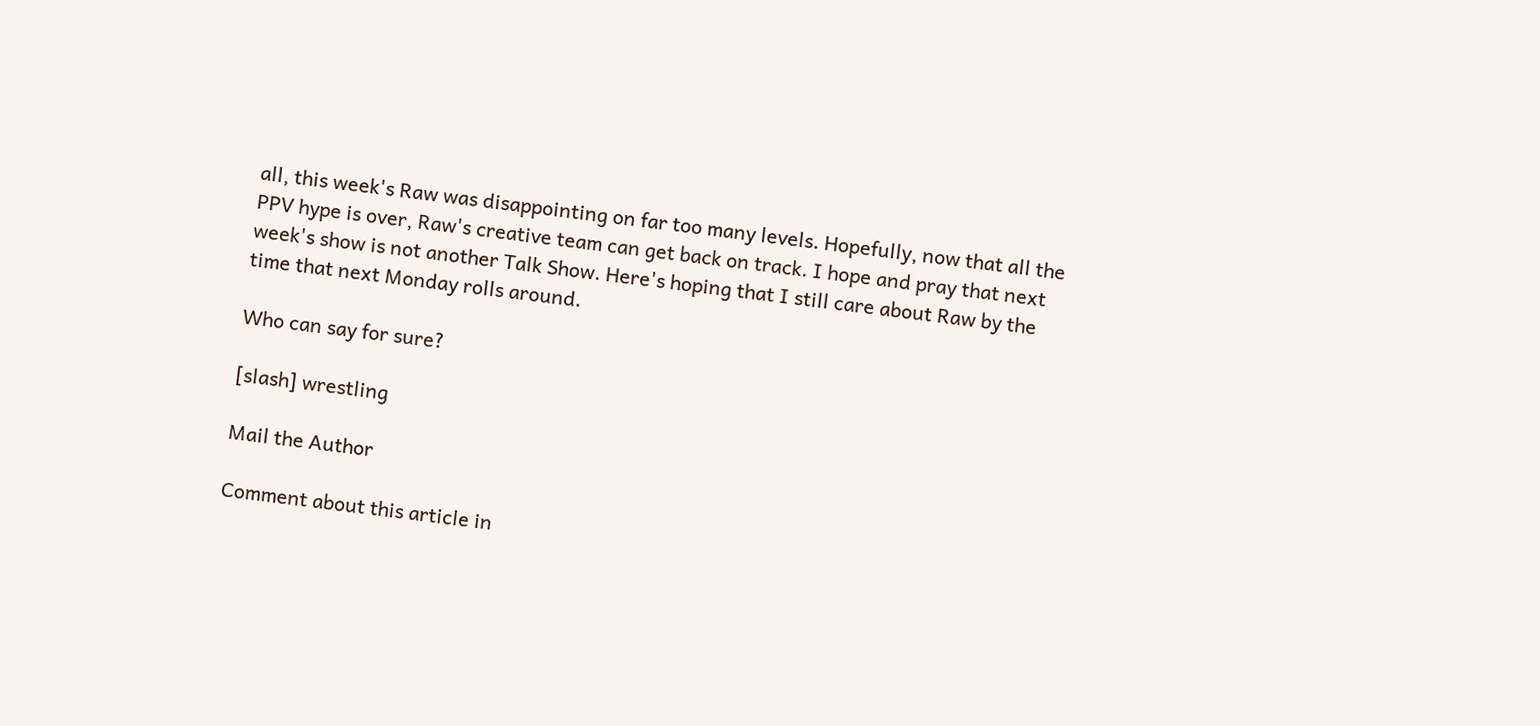all, this week's Raw was disappointing on far too many levels. Hopefully, now that all the PPV hype is over, Raw's creative team can get back on track. I hope and pray that next week's show is not another Talk Show. Here's hoping that I still care about Raw by the time that next Monday rolls around.

Who can say for sure?

[slash] wrestling

Mail the Author

Comment about this article in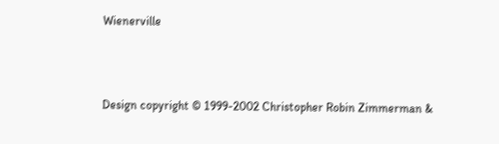Wienerville



Design copyright © 1999-2002 Christopher Robin Zimmerman &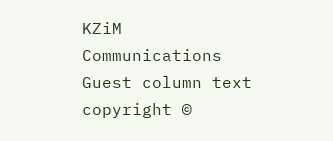KZiM Communications
Guest column text copyright ©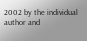2002 by the individual author and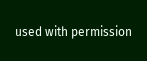used with permission